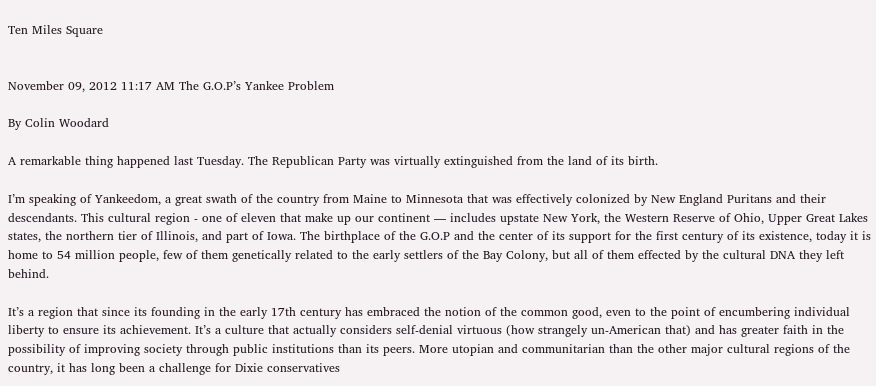Ten Miles Square


November 09, 2012 11:17 AM The G.O.P’s Yankee Problem

By Colin Woodard

A remarkable thing happened last Tuesday. The Republican Party was virtually extinguished from the land of its birth.

I’m speaking of Yankeedom, a great swath of the country from Maine to Minnesota that was effectively colonized by New England Puritans and their descendants. This cultural region - one of eleven that make up our continent — includes upstate New York, the Western Reserve of Ohio, Upper Great Lakes states, the northern tier of Illinois, and part of Iowa. The birthplace of the G.O.P and the center of its support for the first century of its existence, today it is home to 54 million people, few of them genetically related to the early settlers of the Bay Colony, but all of them effected by the cultural DNA they left behind.

It’s a region that since its founding in the early 17th century has embraced the notion of the common good, even to the point of encumbering individual liberty to ensure its achievement. It’s a culture that actually considers self-denial virtuous (how strangely un-American that) and has greater faith in the possibility of improving society through public institutions than its peers. More utopian and communitarian than the other major cultural regions of the country, it has long been a challenge for Dixie conservatives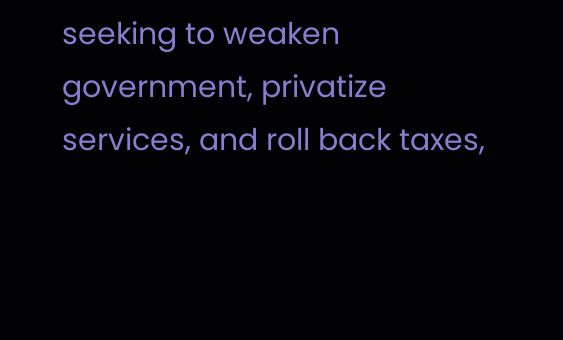seeking to weaken government, privatize services, and roll back taxes,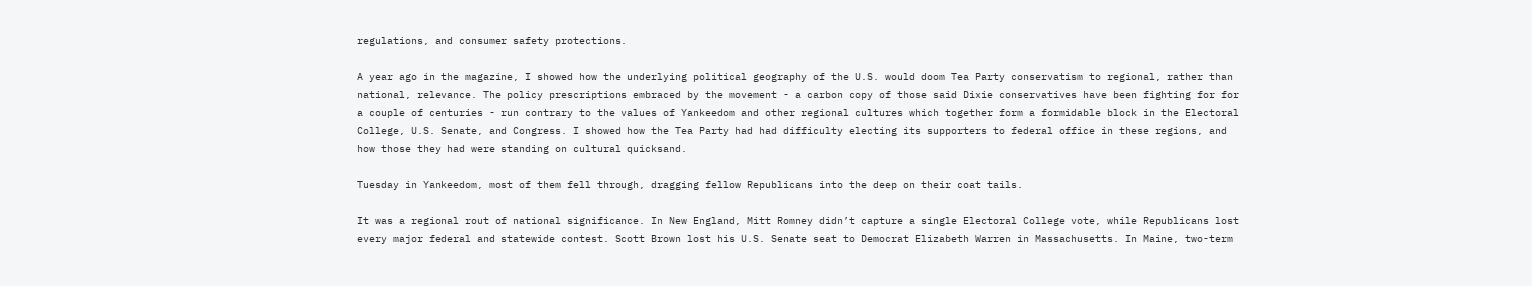regulations, and consumer safety protections.

A year ago in the magazine, I showed how the underlying political geography of the U.S. would doom Tea Party conservatism to regional, rather than national, relevance. The policy prescriptions embraced by the movement - a carbon copy of those said Dixie conservatives have been fighting for for a couple of centuries - run contrary to the values of Yankeedom and other regional cultures which together form a formidable block in the Electoral College, U.S. Senate, and Congress. I showed how the Tea Party had had difficulty electing its supporters to federal office in these regions, and how those they had were standing on cultural quicksand.

Tuesday in Yankeedom, most of them fell through, dragging fellow Republicans into the deep on their coat tails.

It was a regional rout of national significance. In New England, Mitt Romney didn’t capture a single Electoral College vote, while Republicans lost every major federal and statewide contest. Scott Brown lost his U.S. Senate seat to Democrat Elizabeth Warren in Massachusetts. In Maine, two-term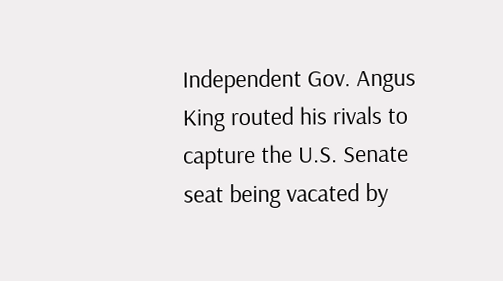Independent Gov. Angus King routed his rivals to capture the U.S. Senate seat being vacated by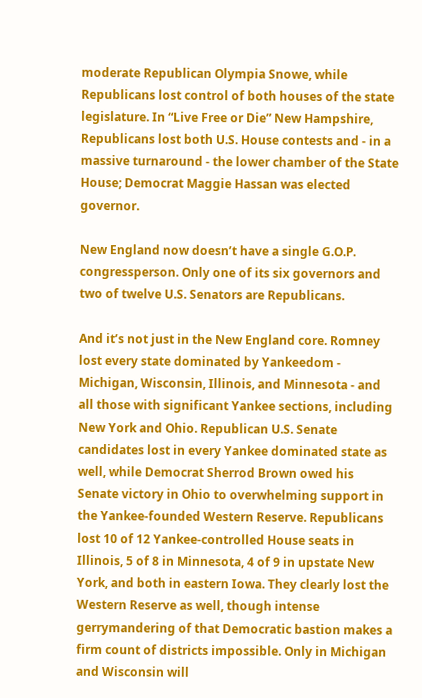moderate Republican Olympia Snowe, while Republicans lost control of both houses of the state legislature. In “Live Free or Die” New Hampshire, Republicans lost both U.S. House contests and - in a massive turnaround - the lower chamber of the State House; Democrat Maggie Hassan was elected governor.

New England now doesn’t have a single G.O.P. congressperson. Only one of its six governors and two of twelve U.S. Senators are Republicans.

And it’s not just in the New England core. Romney lost every state dominated by Yankeedom - Michigan, Wisconsin, Illinois, and Minnesota - and all those with significant Yankee sections, including New York and Ohio. Republican U.S. Senate candidates lost in every Yankee dominated state as well, while Democrat Sherrod Brown owed his Senate victory in Ohio to overwhelming support in the Yankee-founded Western Reserve. Republicans lost 10 of 12 Yankee-controlled House seats in Illinois, 5 of 8 in Minnesota, 4 of 9 in upstate New York, and both in eastern Iowa. They clearly lost the Western Reserve as well, though intense gerrymandering of that Democratic bastion makes a firm count of districts impossible. Only in Michigan and Wisconsin will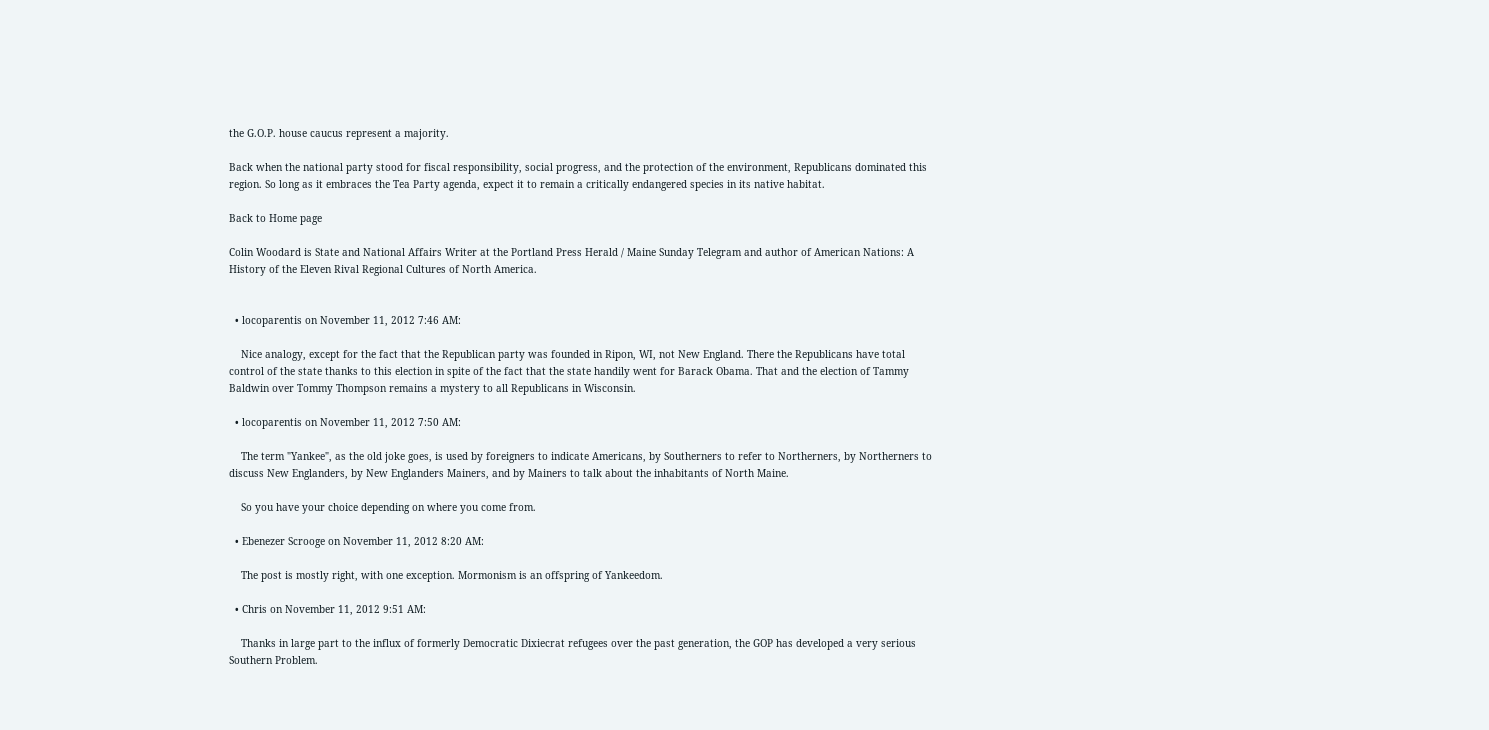the G.O.P. house caucus represent a majority.

Back when the national party stood for fiscal responsibility, social progress, and the protection of the environment, Republicans dominated this region. So long as it embraces the Tea Party agenda, expect it to remain a critically endangered species in its native habitat.

Back to Home page

Colin Woodard is State and National Affairs Writer at the Portland Press Herald / Maine Sunday Telegram and author of American Nations: A History of the Eleven Rival Regional Cultures of North America.


  • locoparentis on November 11, 2012 7:46 AM:

    Nice analogy, except for the fact that the Republican party was founded in Ripon, WI, not New England. There the Republicans have total control of the state thanks to this election in spite of the fact that the state handily went for Barack Obama. That and the election of Tammy Baldwin over Tommy Thompson remains a mystery to all Republicans in Wisconsin.

  • locoparentis on November 11, 2012 7:50 AM:

    The term "Yankee", as the old joke goes, is used by foreigners to indicate Americans, by Southerners to refer to Northerners, by Northerners to discuss New Englanders, by New Englanders Mainers, and by Mainers to talk about the inhabitants of North Maine.

    So you have your choice depending on where you come from.

  • Ebenezer Scrooge on November 11, 2012 8:20 AM:

    The post is mostly right, with one exception. Mormonism is an offspring of Yankeedom.

  • Chris on November 11, 2012 9:51 AM:

    Thanks in large part to the influx of formerly Democratic Dixiecrat refugees over the past generation, the GOP has developed a very serious Southern Problem.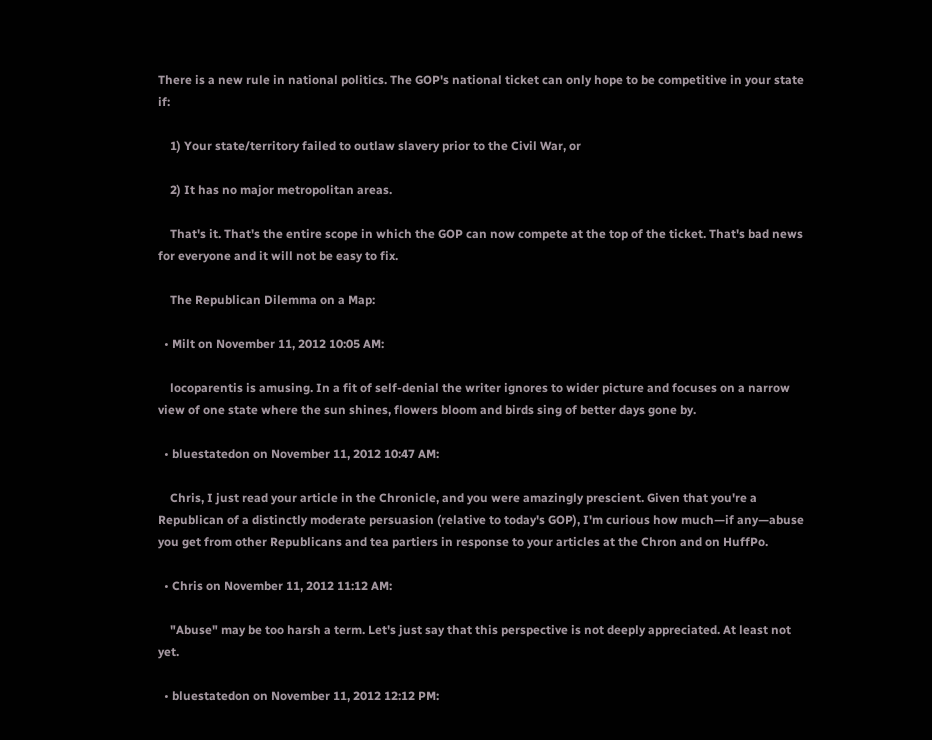There is a new rule in national politics. The GOP's national ticket can only hope to be competitive in your state if:

    1) Your state/territory failed to outlaw slavery prior to the Civil War, or

    2) It has no major metropolitan areas.

    That's it. That's the entire scope in which the GOP can now compete at the top of the ticket. That's bad news for everyone and it will not be easy to fix.

    The Republican Dilemma on a Map:

  • Milt on November 11, 2012 10:05 AM:

    locoparentis is amusing. In a fit of self-denial the writer ignores to wider picture and focuses on a narrow view of one state where the sun shines, flowers bloom and birds sing of better days gone by.

  • bluestatedon on November 11, 2012 10:47 AM:

    Chris, I just read your article in the Chronicle, and you were amazingly prescient. Given that you're a Republican of a distinctly moderate persuasion (relative to today's GOP), I'm curious how much—if any—abuse you get from other Republicans and tea partiers in response to your articles at the Chron and on HuffPo.

  • Chris on November 11, 2012 11:12 AM:

    "Abuse" may be too harsh a term. Let's just say that this perspective is not deeply appreciated. At least not yet.

  • bluestatedon on November 11, 2012 12:12 PM: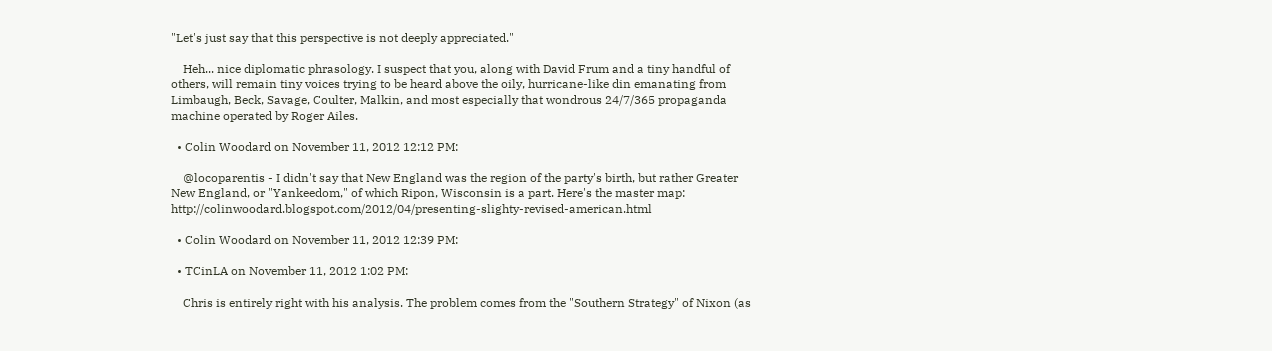"Let's just say that this perspective is not deeply appreciated."

    Heh... nice diplomatic phrasology. I suspect that you, along with David Frum and a tiny handful of others, will remain tiny voices trying to be heard above the oily, hurricane-like din emanating from Limbaugh, Beck, Savage, Coulter, Malkin, and most especially that wondrous 24/7/365 propaganda machine operated by Roger Ailes.

  • Colin Woodard on November 11, 2012 12:12 PM:

    @locoparentis - I didn't say that New England was the region of the party's birth, but rather Greater New England, or "Yankeedom," of which Ripon, Wisconsin is a part. Here's the master map: http://colinwoodard.blogspot.com/2012/04/presenting-slighty-revised-american.html

  • Colin Woodard on November 11, 2012 12:39 PM:

  • TCinLA on November 11, 2012 1:02 PM:

    Chris is entirely right with his analysis. The problem comes from the "Southern Strategy" of Nixon (as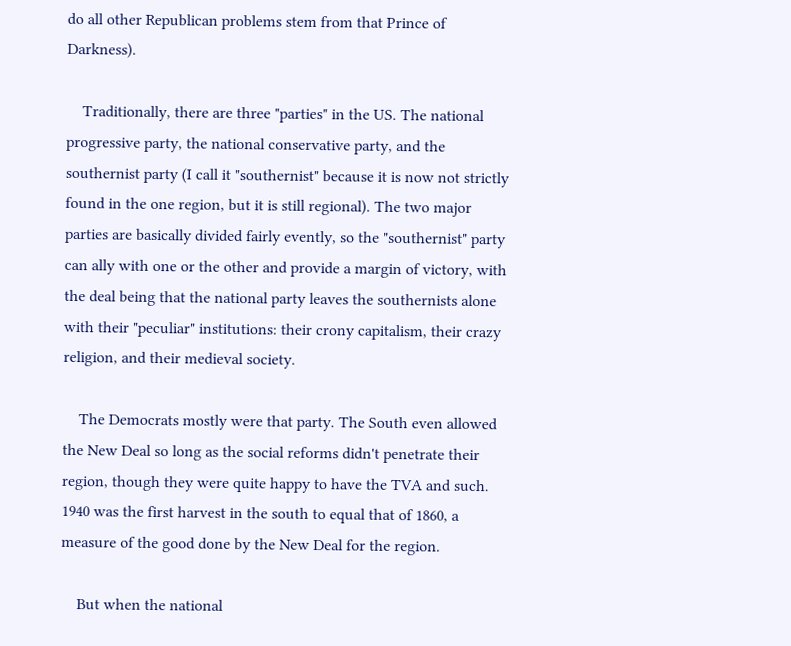do all other Republican problems stem from that Prince of Darkness).

    Traditionally, there are three "parties" in the US. The national progressive party, the national conservative party, and the southernist party (I call it "southernist" because it is now not strictly found in the one region, but it is still regional). The two major parties are basically divided fairly evently, so the "southernist" party can ally with one or the other and provide a margin of victory, with the deal being that the national party leaves the southernists alone with their "peculiar" institutions: their crony capitalism, their crazy religion, and their medieval society.

    The Democrats mostly were that party. The South even allowed the New Deal so long as the social reforms didn't penetrate their region, though they were quite happy to have the TVA and such. 1940 was the first harvest in the south to equal that of 1860, a measure of the good done by the New Deal for the region.

    But when the national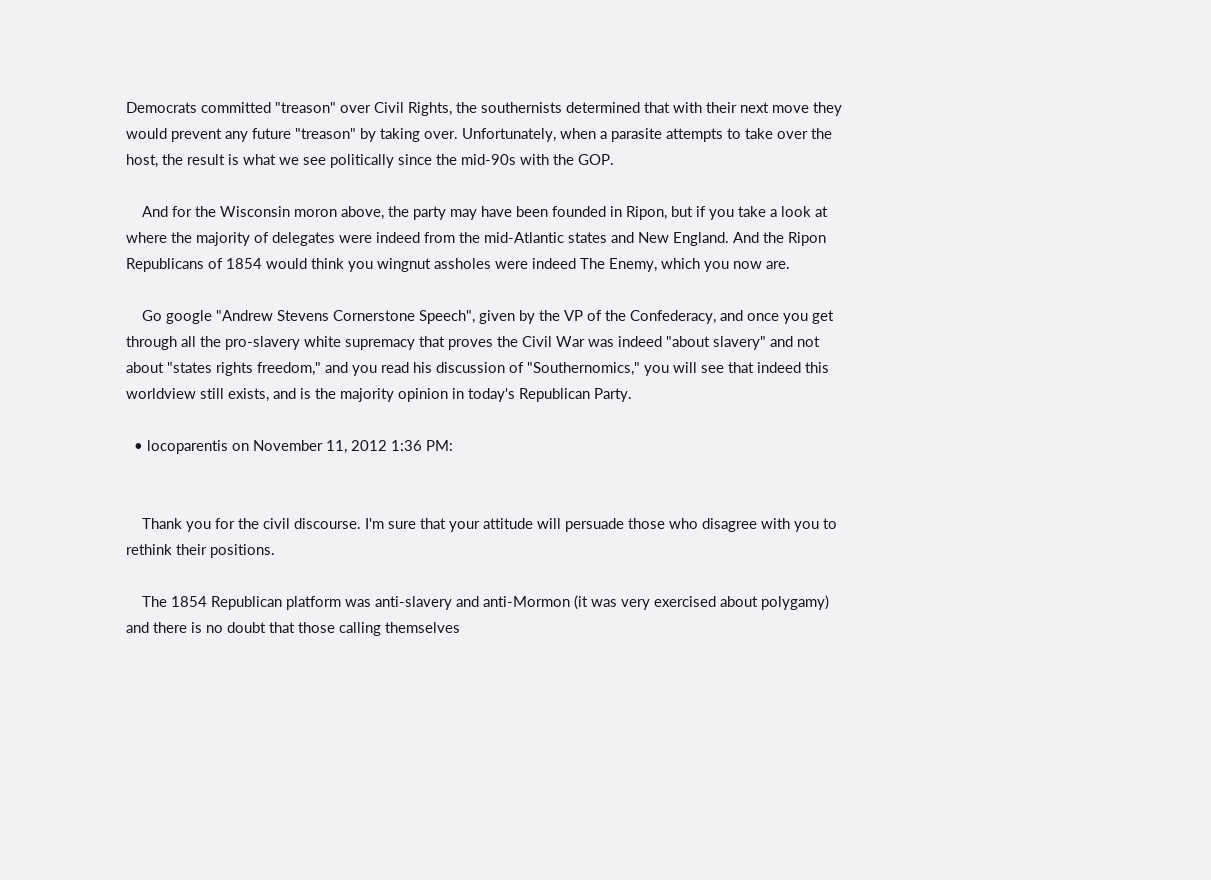Democrats committed "treason" over Civil Rights, the southernists determined that with their next move they would prevent any future "treason" by taking over. Unfortunately, when a parasite attempts to take over the host, the result is what we see politically since the mid-90s with the GOP.

    And for the Wisconsin moron above, the party may have been founded in Ripon, but if you take a look at where the majority of delegates were indeed from the mid-Atlantic states and New England. And the Ripon Republicans of 1854 would think you wingnut assholes were indeed The Enemy, which you now are.

    Go google "Andrew Stevens Cornerstone Speech", given by the VP of the Confederacy, and once you get through all the pro-slavery white supremacy that proves the Civil War was indeed "about slavery" and not about "states rights freedom," and you read his discussion of "Southernomics," you will see that indeed this worldview still exists, and is the majority opinion in today's Republican Party.

  • locoparentis on November 11, 2012 1:36 PM:


    Thank you for the civil discourse. I'm sure that your attitude will persuade those who disagree with you to rethink their positions.

    The 1854 Republican platform was anti-slavery and anti-Mormon (it was very exercised about polygamy) and there is no doubt that those calling themselves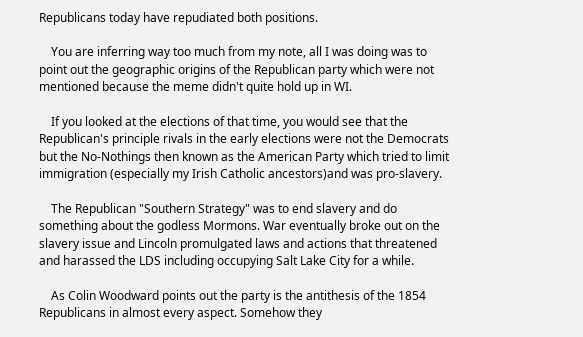Republicans today have repudiated both positions.

    You are inferring way too much from my note, all I was doing was to point out the geographic origins of the Republican party which were not mentioned because the meme didn't quite hold up in WI.

    If you looked at the elections of that time, you would see that the Republican's principle rivals in the early elections were not the Democrats but the No-Nothings then known as the American Party which tried to limit immigration (especially my Irish Catholic ancestors)and was pro-slavery.

    The Republican "Southern Strategy" was to end slavery and do something about the godless Mormons. War eventually broke out on the slavery issue and Lincoln promulgated laws and actions that threatened and harassed the LDS including occupying Salt Lake City for a while.

    As Colin Woodward points out the party is the antithesis of the 1854 Republicans in almost every aspect. Somehow they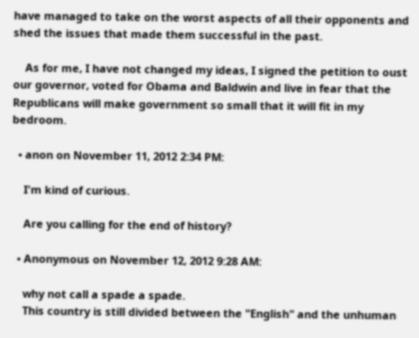have managed to take on the worst aspects of all their opponents and shed the issues that made them successful in the past.

    As for me, I have not changed my ideas, I signed the petition to oust our governor, voted for Obama and Baldwin and live in fear that the Republicans will make government so small that it will fit in my bedroom.

  • anon on November 11, 2012 2:34 PM:

    I'm kind of curious.

    Are you calling for the end of history?

  • Anonymous on November 12, 2012 9:28 AM:

    why not call a spade a spade.
    This country is still divided between the "English" and the unhuman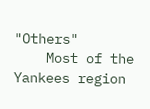"Others"
    Most of the Yankees region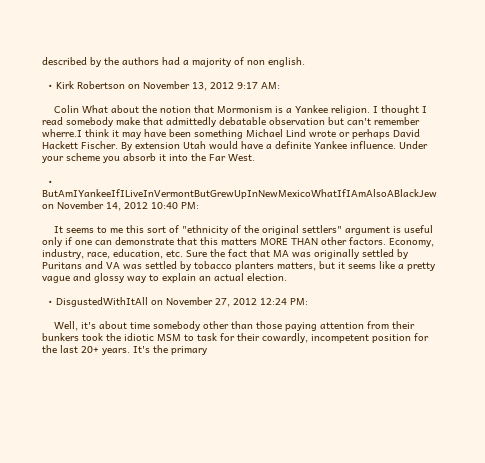described by the authors had a majority of non english.

  • Kirk Robertson on November 13, 2012 9:17 AM:

    Colin What about the notion that Mormonism is a Yankee religion. I thought I read somebody make that admittedly debatable observation but can't remember wherre.I think it may have been something Michael Lind wrote or perhaps David Hackett Fischer. By extension Utah would have a definite Yankee influence. Under your scheme you absorb it into the Far West.

  • ButAmIYankeeIfILiveInVermontButGrewUpInNewMexicoWhatIfIAmAlsoABlackJew on November 14, 2012 10:40 PM:

    It seems to me this sort of "ethnicity of the original settlers" argument is useful only if one can demonstrate that this matters MORE THAN other factors. Economy, industry, race, education, etc. Sure the fact that MA was originally settled by Puritans and VA was settled by tobacco planters matters, but it seems like a pretty vague and glossy way to explain an actual election.

  • DisgustedWithItAll on November 27, 2012 12:24 PM:

    Well, it's about time somebody other than those paying attention from their bunkers took the idiotic MSM to task for their cowardly, incompetent position for the last 20+ years. It's the primary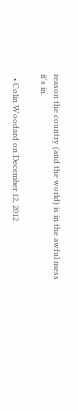reason the country (and the world) is in the awful mess it's in.

  • Colin Woodard on December 12, 2012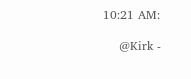10:21 AM:

    @Kirk -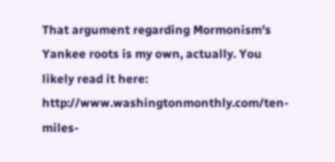That argument regarding Mormonism's Yankee roots is my own, actually. You likely read it here: http://www.washingtonmonthly.com/ten-miles-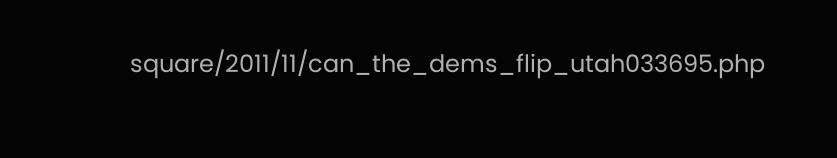square/2011/11/can_the_dems_flip_utah033695.php